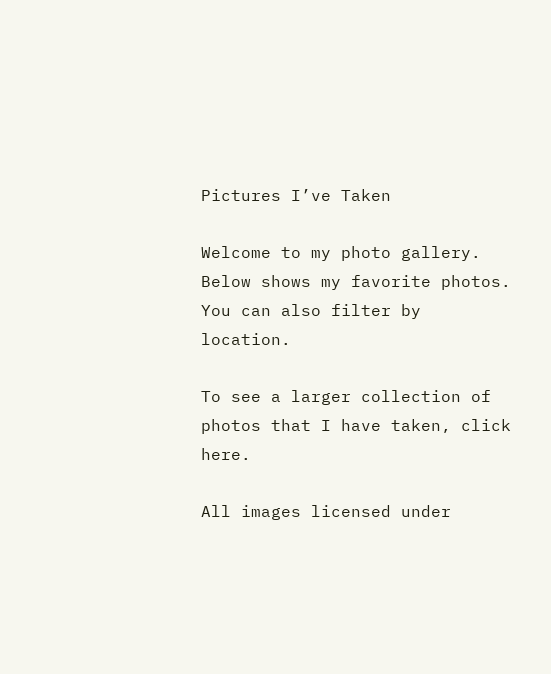Pictures I’ve Taken

Welcome to my photo gallery. Below shows my favorite photos. You can also filter by location.

To see a larger collection of photos that I have taken, click here.

All images licensed under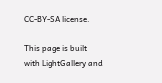CC-BY-SA license.

This page is built with LightGallery and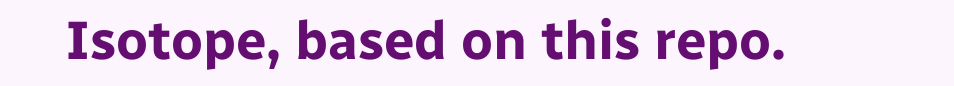Isotope, based on this repo.